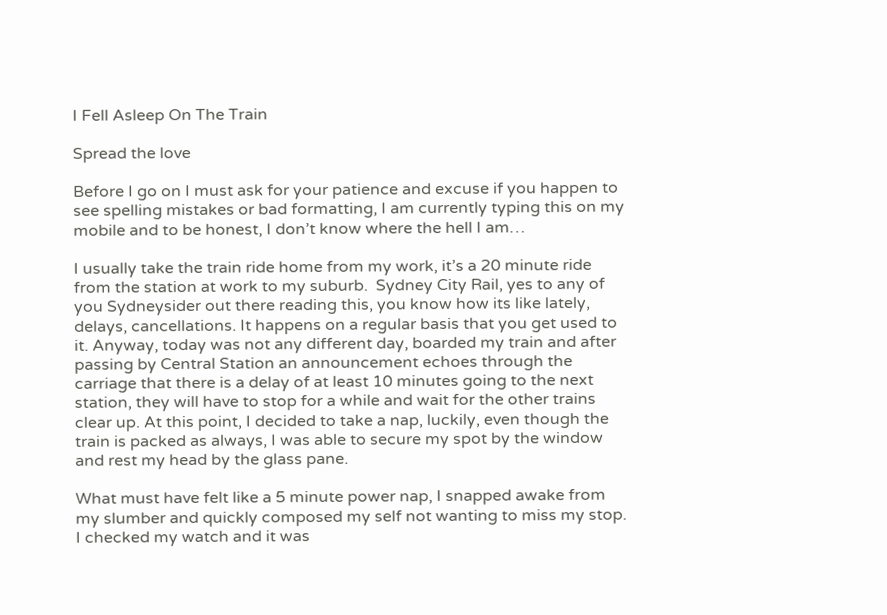I Fell Asleep On The Train

Spread the love

Before I go on I must ask for your patience and excuse if you happen to see spelling mistakes or bad formatting, I am currently typing this on my mobile and to be honest, I don’t know where the hell I am…

I usually take the train ride home from my work, it’s a 20 minute ride from the station at work to my suburb.  Sydney City Rail, yes to any of you Sydneysider out there reading this, you know how its like lately, delays, cancellations. It happens on a regular basis that you get used to it. Anyway, today was not any different day, boarded my train and after passing by Central Station an announcement echoes through the carriage that there is a delay of at least 10 minutes going to the next station, they will have to stop for a while and wait for the other trains clear up. At this point, I decided to take a nap, luckily, even though the train is packed as always, I was able to secure my spot by the window and rest my head by the glass pane.

What must have felt like a 5 minute power nap, I snapped awake from my slumber and quickly composed my self not wanting to miss my stop. I checked my watch and it was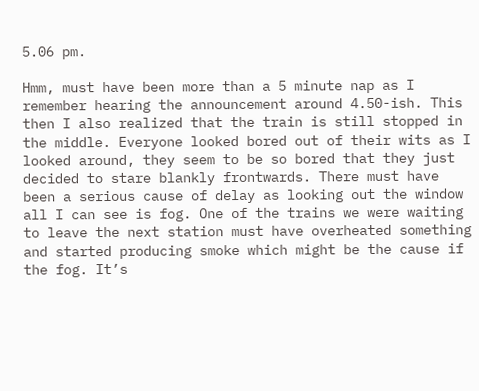5.06 pm.

Hmm, must have been more than a 5 minute nap as I remember hearing the announcement around 4.50-ish. This then I also realized that the train is still stopped in the middle. Everyone looked bored out of their wits as I looked around, they seem to be so bored that they just decided to stare blankly frontwards. There must have been a serious cause of delay as looking out the window all I can see is fog. One of the trains we were waiting to leave the next station must have overheated something and started producing smoke which might be the cause if the fog. It’s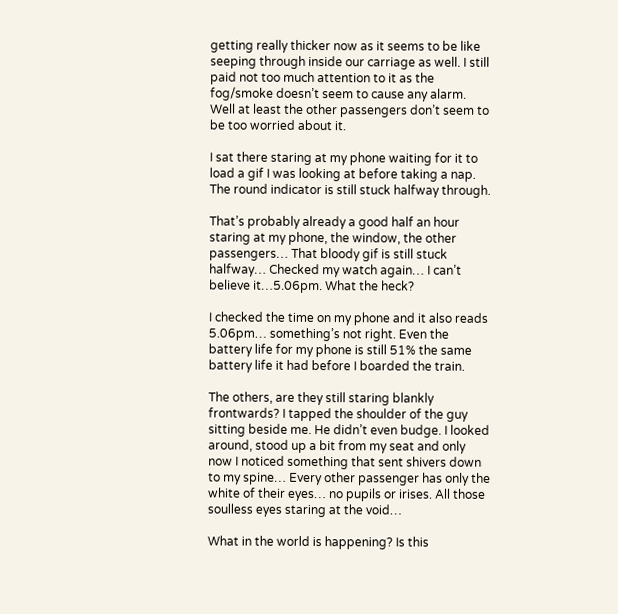getting really thicker now as it seems to be like seeping through inside our carriage as well. I still paid not too much attention to it as the fog/smoke doesn’t seem to cause any alarm. Well at least the other passengers don’t seem to be too worried about it.

I sat there staring at my phone waiting for it to load a gif I was looking at before taking a nap. The round indicator is still stuck halfway through.

That’s probably already a good half an hour staring at my phone, the window, the other passengers… That bloody gif is still stuck halfway… Checked my watch again… I can’t believe it…5.06pm. What the heck?

I checked the time on my phone and it also reads 5.06pm… something’s not right. Even the battery life for my phone is still 51% the same battery life it had before I boarded the train.

The others, are they still staring blankly frontwards? I tapped the shoulder of the guy sitting beside me. He didn’t even budge. I looked around, stood up a bit from my seat and only now I noticed something that sent shivers down to my spine… Every other passenger has only the white of their eyes… no pupils or irises. All those soulless eyes staring at the void…

What in the world is happening? Is this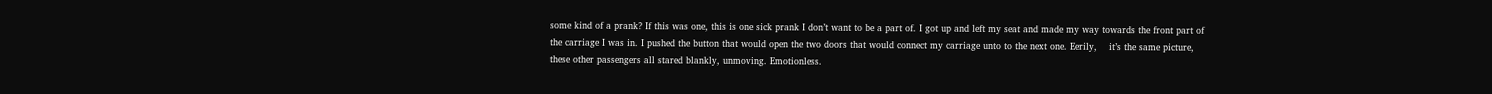some kind of a prank? If this was one, this is one sick prank I don’t want to be a part of. I got up and left my seat and made my way towards the front part of the carriage I was in. I pushed the button that would open the two doors that would connect my carriage unto to the next one. Eerily,    it’s the same picture, these other passengers all stared blankly, unmoving. Emotionless.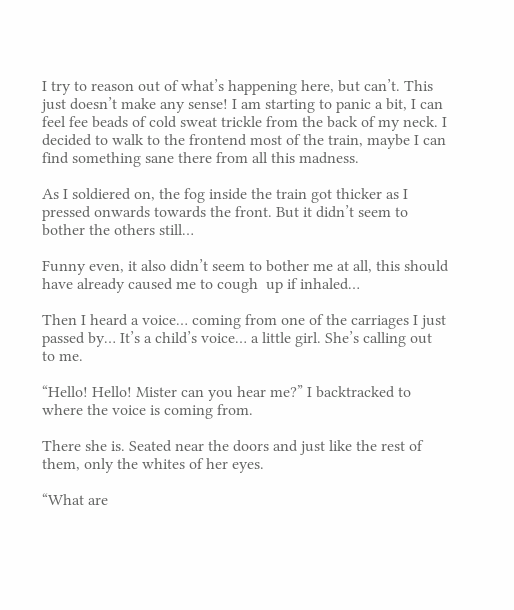I try to reason out of what’s happening here, but can’t. This just doesn’t make any sense! I am starting to panic a bit, I can feel fee beads of cold sweat trickle from the back of my neck. I decided to walk to the frontend most of the train, maybe I can find something sane there from all this madness.

As I soldiered on, the fog inside the train got thicker as I pressed onwards towards the front. But it didn’t seem to bother the others still…

Funny even, it also didn’t seem to bother me at all, this should have already caused me to cough  up if inhaled…

Then I heard a voice… coming from one of the carriages I just passed by… It’s a child’s voice… a little girl. She’s calling out to me.

“Hello! Hello! Mister can you hear me?” I backtracked to where the voice is coming from.

There she is. Seated near the doors and just like the rest of them, only the whites of her eyes.

“What are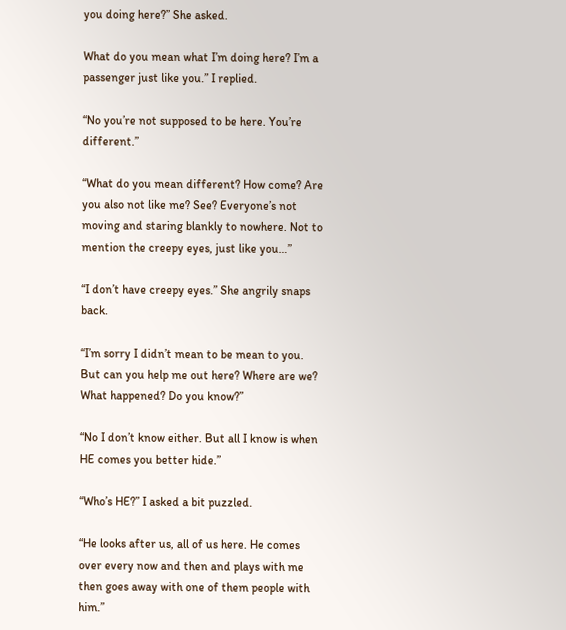you doing here?” She asked.

What do you mean what I’m doing here? I’m a passenger just like you.” I replied.

“No you’re not supposed to be here. You’re different.”

“What do you mean different? How come? Are you also not like me? See? Everyone’s not moving and staring blankly to nowhere. Not to mention the creepy eyes, just like you…”

“I don’t have creepy eyes.” She angrily snaps back.

“I’m sorry I didn’t mean to be mean to you. But can you help me out here? Where are we? What happened? Do you know?”

“No I don’t know either. But all I know is when HE comes you better hide.”

“Who’s HE?” I asked a bit puzzled.

“He looks after us, all of us here. He comes over every now and then and plays with me then goes away with one of them people with him.”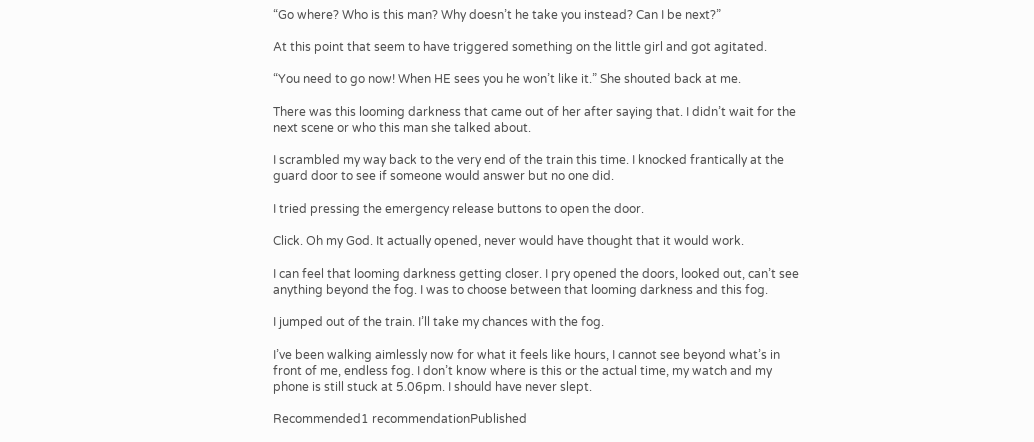“Go where? Who is this man? Why doesn’t he take you instead? Can I be next?”

At this point that seem to have triggered something on the little girl and got agitated.

“You need to go now! When HE sees you he won’t like it.” She shouted back at me.

There was this looming darkness that came out of her after saying that. I didn’t wait for the next scene or who this man she talked about.

I scrambled my way back to the very end of the train this time. I knocked frantically at the guard door to see if someone would answer but no one did.

I tried pressing the emergency release buttons to open the door.

Click. Oh my God. It actually opened, never would have thought that it would work.

I can feel that looming darkness getting closer. I pry opened the doors, looked out, can’t see anything beyond the fog. I was to choose between that looming darkness and this fog.

I jumped out of the train. I’ll take my chances with the fog.

I’ve been walking aimlessly now for what it feels like hours, I cannot see beyond what’s in front of me, endless fog. I don’t know where is this or the actual time, my watch and my phone is still stuck at 5.06pm. I should have never slept.

Recommended1 recommendationPublished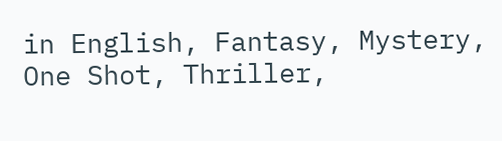in English, Fantasy, Mystery, One Shot, Thriller,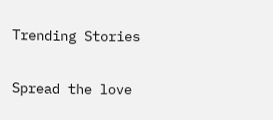Trending Stories

Spread the love